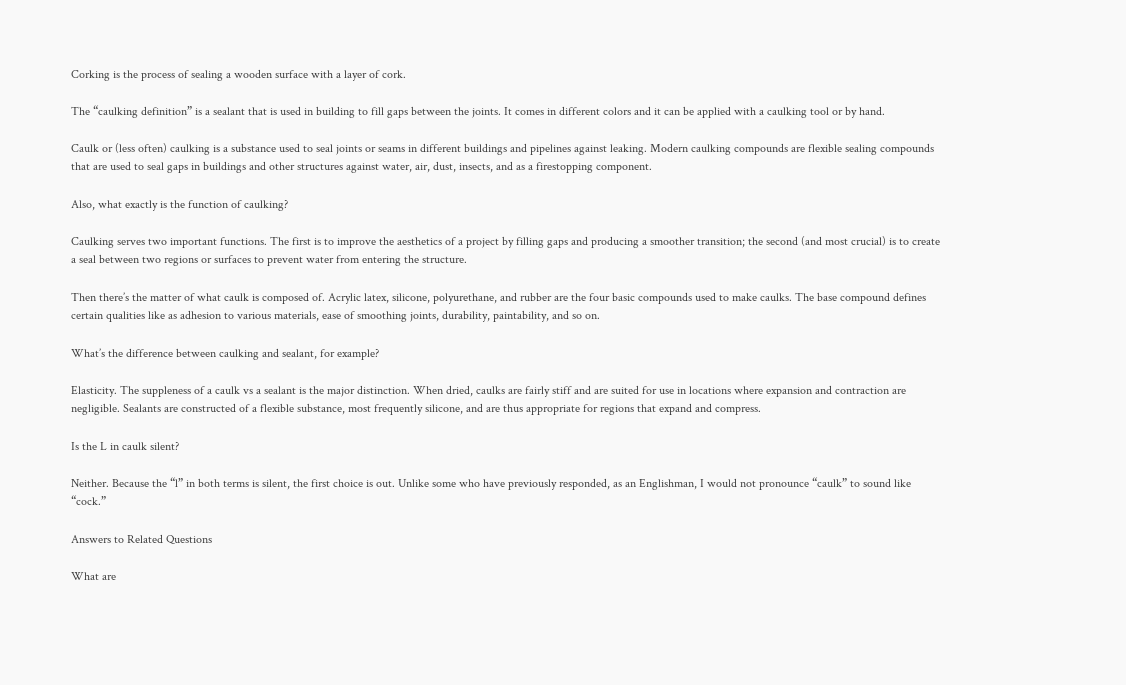Corking is the process of sealing a wooden surface with a layer of cork.

The “caulking definition” is a sealant that is used in building to fill gaps between the joints. It comes in different colors and it can be applied with a caulking tool or by hand.

Caulk or (less often) caulking is a substance used to seal joints or seams in different buildings and pipelines against leaking. Modern caulking compounds are flexible sealing compounds that are used to seal gaps in buildings and other structures against water, air, dust, insects, and as a firestopping component.

Also, what exactly is the function of caulking?

Caulking serves two important functions. The first is to improve the aesthetics of a project by filling gaps and producing a smoother transition; the second (and most crucial) is to create a seal between two regions or surfaces to prevent water from entering the structure.

Then there’s the matter of what caulk is composed of. Acrylic latex, silicone, polyurethane, and rubber are the four basic compounds used to make caulks. The base compound defines certain qualities like as adhesion to various materials, ease of smoothing joints, durability, paintability, and so on.

What’s the difference between caulking and sealant, for example?

Elasticity. The suppleness of a caulk vs a sealant is the major distinction. When dried, caulks are fairly stiff and are suited for use in locations where expansion and contraction are negligible. Sealants are constructed of a flexible substance, most frequently silicone, and are thus appropriate for regions that expand and compress.

Is the L in caulk silent?

Neither. Because the “l” in both terms is silent, the first choice is out. Unlike some who have previously responded, as an Englishman, I would not pronounce “caulk” to sound like “cock.”

Answers to Related Questions

What are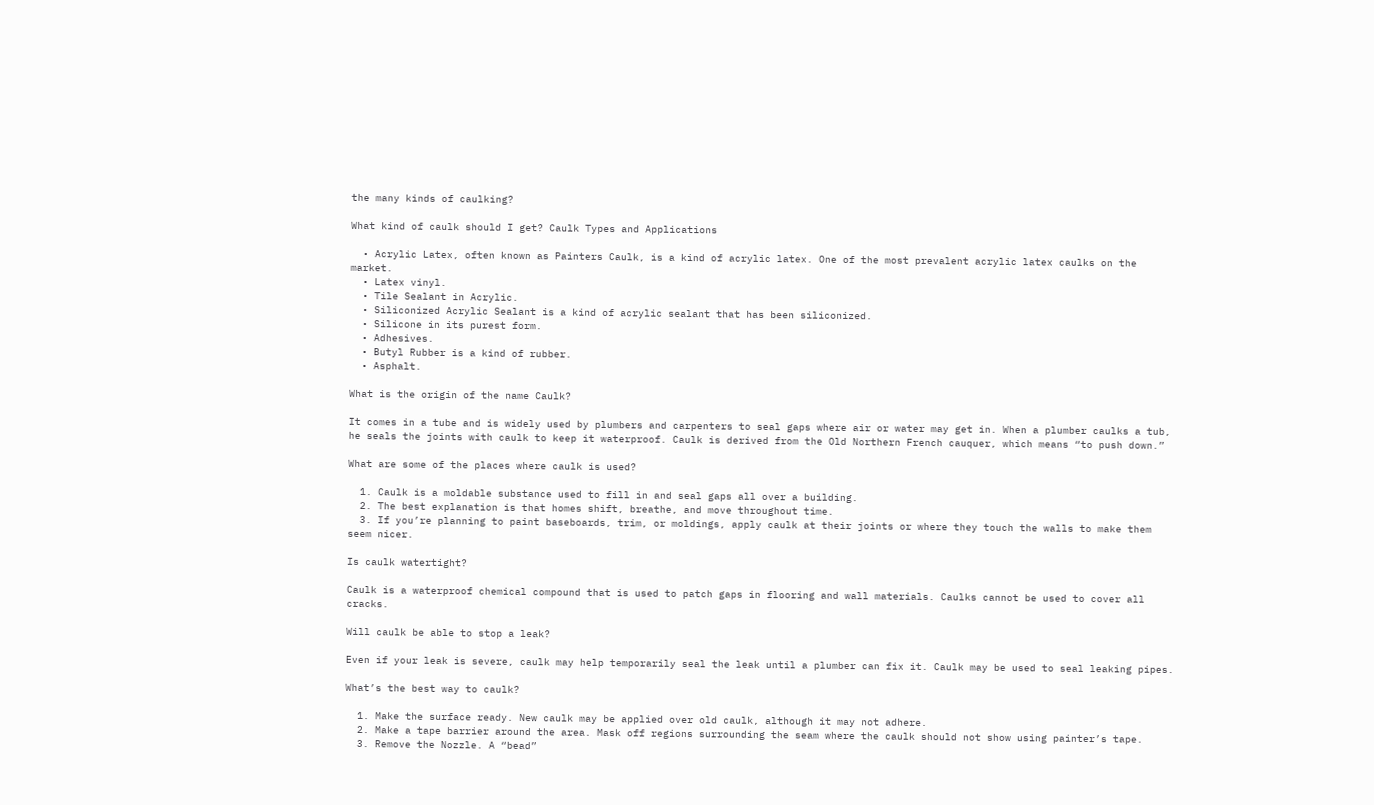the many kinds of caulking?

What kind of caulk should I get? Caulk Types and Applications

  • Acrylic Latex, often known as Painters Caulk, is a kind of acrylic latex. One of the most prevalent acrylic latex caulks on the market.
  • Latex vinyl.
  • Tile Sealant in Acrylic.
  • Siliconized Acrylic Sealant is a kind of acrylic sealant that has been siliconized.
  • Silicone in its purest form.
  • Adhesives.
  • Butyl Rubber is a kind of rubber.
  • Asphalt.

What is the origin of the name Caulk?

It comes in a tube and is widely used by plumbers and carpenters to seal gaps where air or water may get in. When a plumber caulks a tub, he seals the joints with caulk to keep it waterproof. Caulk is derived from the Old Northern French cauquer, which means “to push down.”

What are some of the places where caulk is used?

  1. Caulk is a moldable substance used to fill in and seal gaps all over a building.
  2. The best explanation is that homes shift, breathe, and move throughout time.
  3. If you’re planning to paint baseboards, trim, or moldings, apply caulk at their joints or where they touch the walls to make them seem nicer.

Is caulk watertight?

Caulk is a waterproof chemical compound that is used to patch gaps in flooring and wall materials. Caulks cannot be used to cover all cracks.

Will caulk be able to stop a leak?

Even if your leak is severe, caulk may help temporarily seal the leak until a plumber can fix it. Caulk may be used to seal leaking pipes.

What’s the best way to caulk?

  1. Make the surface ready. New caulk may be applied over old caulk, although it may not adhere.
  2. Make a tape barrier around the area. Mask off regions surrounding the seam where the caulk should not show using painter’s tape.
  3. Remove the Nozzle. A “bead”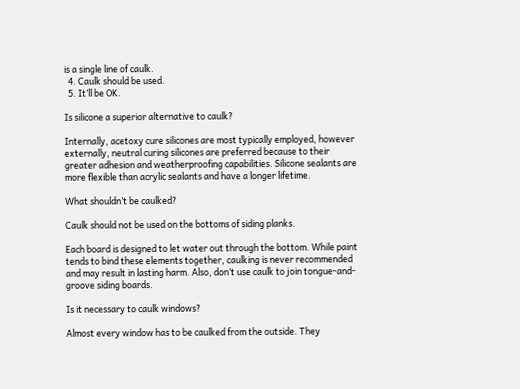is a single line of caulk.
  4. Caulk should be used.
  5. It’ll be OK.

Is silicone a superior alternative to caulk?

Internally, acetoxy cure silicones are most typically employed, however externally, neutral curing silicones are preferred because to their greater adhesion and weatherproofing capabilities. Silicone sealants are more flexible than acrylic sealants and have a longer lifetime.

What shouldn’t be caulked?

Caulk should not be used on the bottoms of siding planks.

Each board is designed to let water out through the bottom. While paint tends to bind these elements together, caulking is never recommended and may result in lasting harm. Also, don’t use caulk to join tongue-and-groove siding boards.

Is it necessary to caulk windows?

Almost every window has to be caulked from the outside. They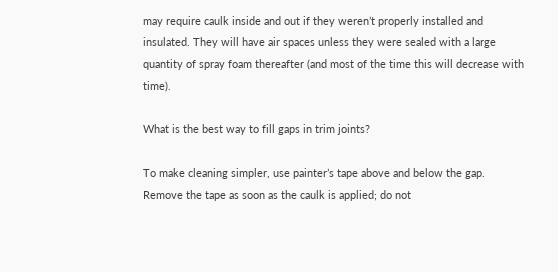may require caulk inside and out if they weren’t properly installed and insulated. They will have air spaces unless they were sealed with a large quantity of spray foam thereafter (and most of the time this will decrease with time).

What is the best way to fill gaps in trim joints?

To make cleaning simpler, use painter’s tape above and below the gap. Remove the tape as soon as the caulk is applied; do not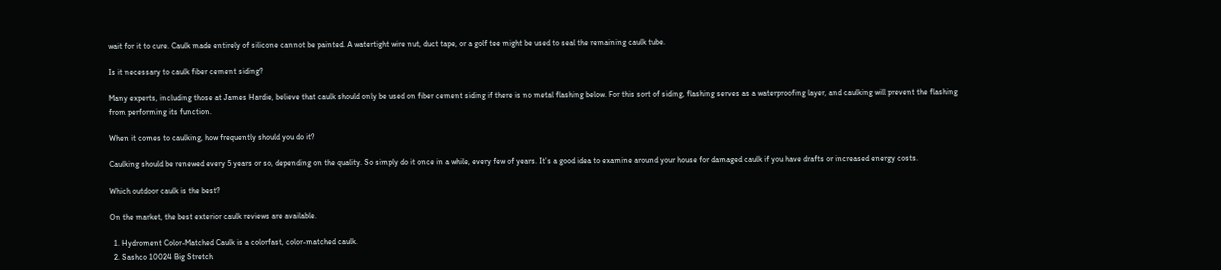wait for it to cure. Caulk made entirely of silicone cannot be painted. A watertight wire nut, duct tape, or a golf tee might be used to seal the remaining caulk tube.

Is it necessary to caulk fiber cement siding?

Many experts, including those at James Hardie, believe that caulk should only be used on fiber cement siding if there is no metal flashing below. For this sort of siding, flashing serves as a waterproofing layer, and caulking will prevent the flashing from performing its function.

When it comes to caulking, how frequently should you do it?

Caulking should be renewed every 5 years or so, depending on the quality. So simply do it once in a while, every few of years. It’s a good idea to examine around your house for damaged caulk if you have drafts or increased energy costs.

Which outdoor caulk is the best?

On the market, the best exterior caulk reviews are available.

  1. Hydroment Color-Matched Caulk is a colorfast, color-matched caulk.
  2. Sashco 10024 Big Stretch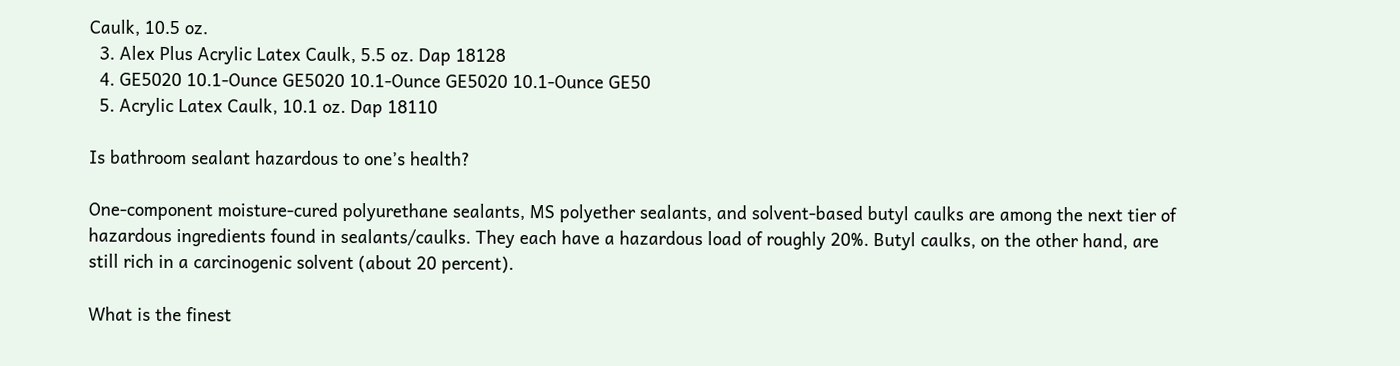Caulk, 10.5 oz.
  3. Alex Plus Acrylic Latex Caulk, 5.5 oz. Dap 18128
  4. GE5020 10.1-Ounce GE5020 10.1-Ounce GE5020 10.1-Ounce GE50
  5. Acrylic Latex Caulk, 10.1 oz. Dap 18110

Is bathroom sealant hazardous to one’s health?

One-component moisture-cured polyurethane sealants, MS polyether sealants, and solvent-based butyl caulks are among the next tier of hazardous ingredients found in sealants/caulks. They each have a hazardous load of roughly 20%. Butyl caulks, on the other hand, are still rich in a carcinogenic solvent (about 20 percent).

What is the finest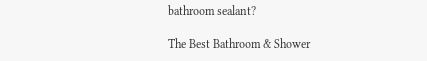bathroom sealant?

The Best Bathroom & Shower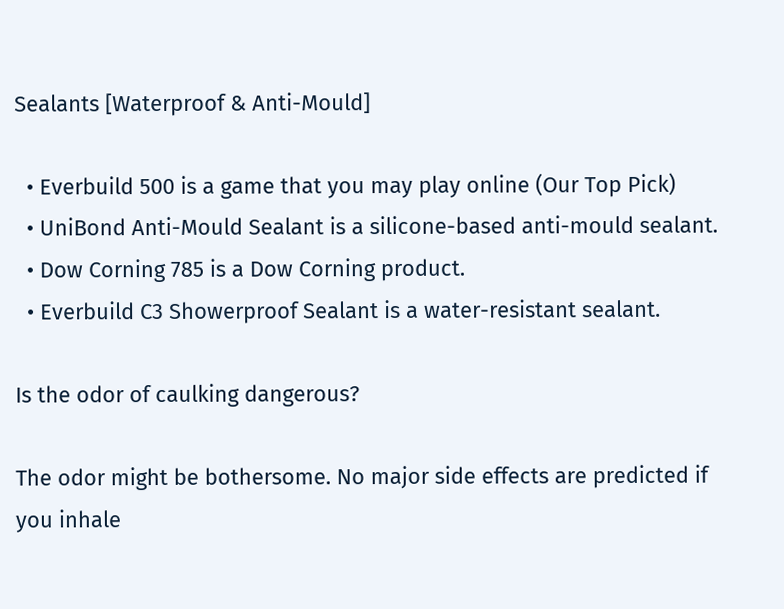Sealants [Waterproof & Anti-Mould]

  • Everbuild 500 is a game that you may play online (Our Top Pick)
  • UniBond Anti-Mould Sealant is a silicone-based anti-mould sealant.
  • Dow Corning 785 is a Dow Corning product.
  • Everbuild C3 Showerproof Sealant is a water-resistant sealant.

Is the odor of caulking dangerous?

The odor might be bothersome. No major side effects are predicted if you inhale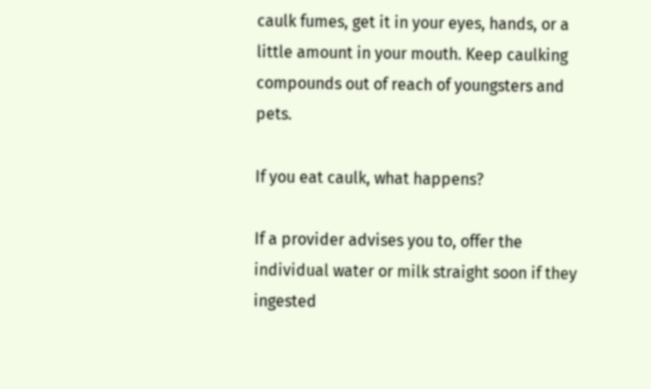caulk fumes, get it in your eyes, hands, or a little amount in your mouth. Keep caulking compounds out of reach of youngsters and pets.

If you eat caulk, what happens?

If a provider advises you to, offer the individual water or milk straight soon if they ingested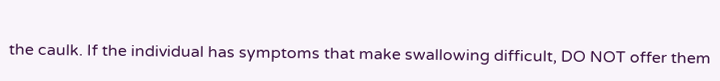the caulk. If the individual has symptoms that make swallowing difficult, DO NOT offer them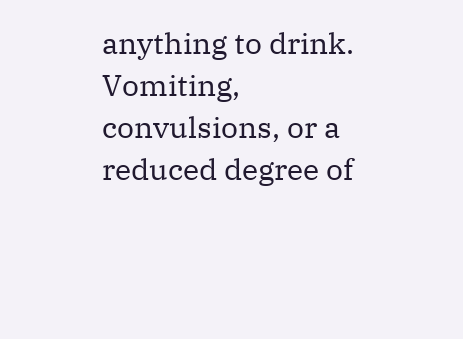anything to drink. Vomiting, convulsions, or a reduced degree of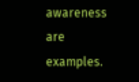awareness are examples.